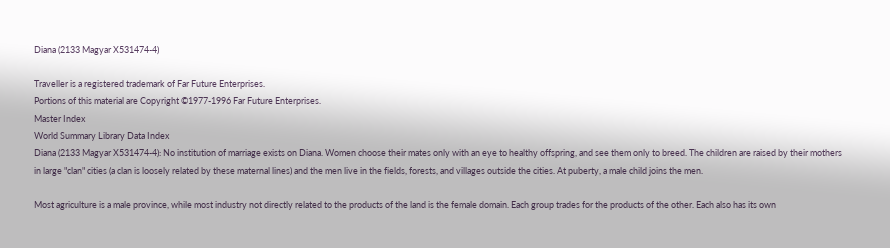Diana (2133 Magyar X531474-4)

Traveller is a registered trademark of Far Future Enterprises.
Portions of this material are Copyright ©1977-1996 Far Future Enterprises.
Master Index
World Summary Library Data Index
Diana (2133 Magyar X531474-4): No institution of marriage exists on Diana. Women choose their mates only with an eye to healthy offspring, and see them only to breed. The children are raised by their mothers in large "clan" cities (a clan is loosely related by these maternal lines) and the men live in the fields, forests, and villages outside the cities. At puberty, a male child joins the men.

Most agriculture is a male province, while most industry not directly related to the products of the land is the female domain. Each group trades for the products of the other. Each also has its own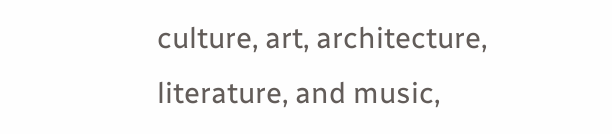culture, art, architecture, literature, and music,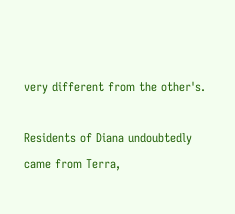very different from the other's.

Residents of Diana undoubtedly came from Terra,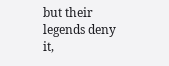but their legends deny it,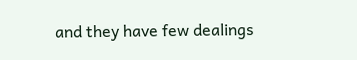and they have few dealings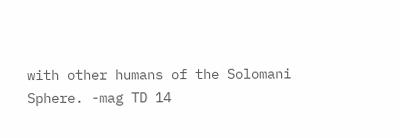with other humans of the Solomani Sphere. -mag TD 14